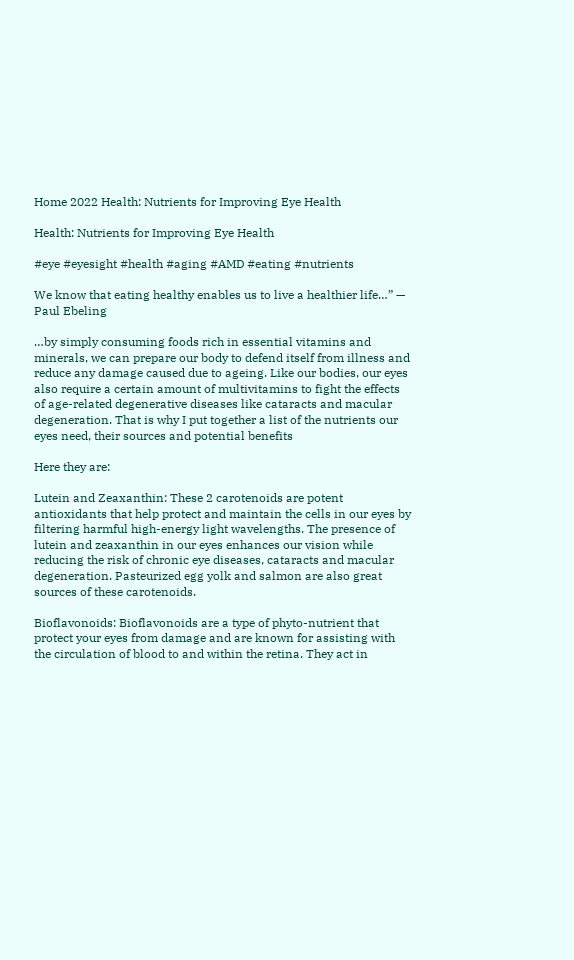Home 2022 Health: Nutrients for Improving Eye Health

Health: Nutrients for Improving Eye Health

#eye #eyesight #health #aging #AMD #eating #nutrients

We know that eating healthy enables us to live a healthier life…” — Paul Ebeling

…by simply consuming foods rich in essential vitamins and minerals, we can prepare our body to defend itself from illness and reduce any damage caused due to ageing. Like our bodies, our eyes also require a certain amount of multivitamins to fight the effects of age-related degenerative diseases like cataracts and macular degeneration. That is why I put together a list of the nutrients our eyes need, their sources and potential benefits

Here they are:

Lutein and Zeaxanthin: These 2 carotenoids are potent antioxidants that help protect and maintain the cells in our eyes by filtering harmful high-energy light wavelengths. The presence of lutein and zeaxanthin in our eyes enhances our vision while reducing the risk of chronic eye diseases, cataracts and macular degeneration. Pasteurized egg yolk and salmon are also great sources of these carotenoids.

Bioflavonoids: Bioflavonoids are a type of phyto-nutrient that protect your eyes from damage and are known for assisting with the circulation of blood to and within the retina. They act in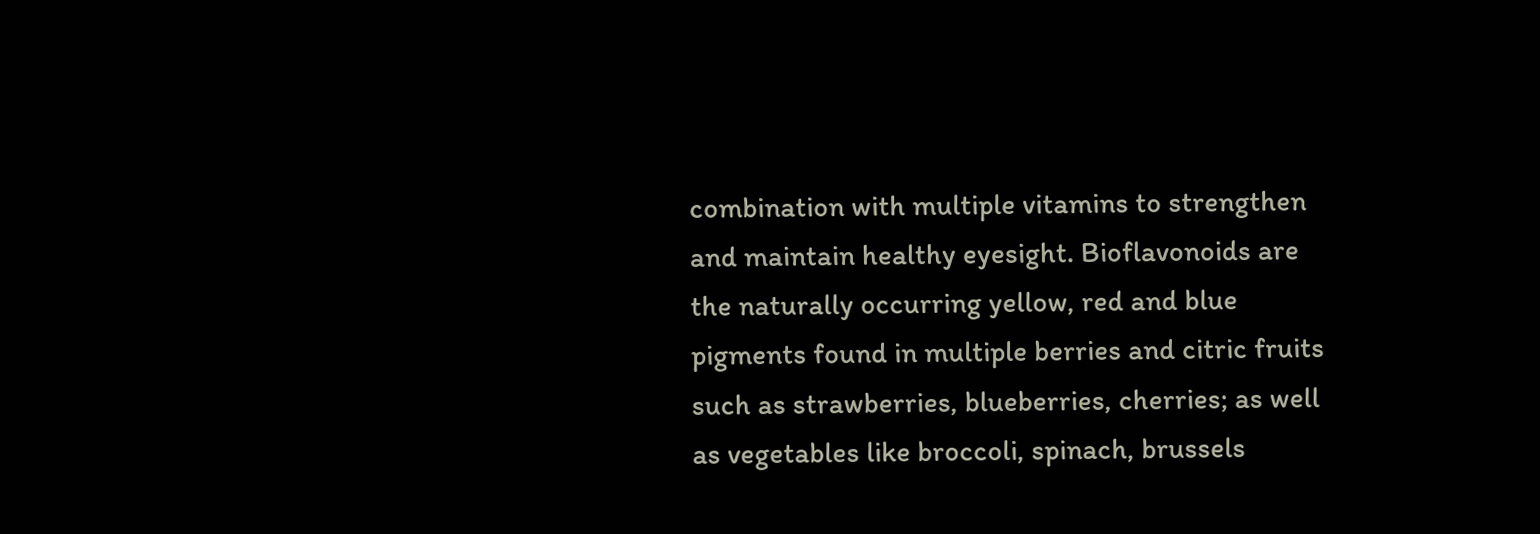combination with multiple vitamins to strengthen and maintain healthy eyesight. Bioflavonoids are the naturally occurring yellow, red and blue pigments found in multiple berries and citric fruits such as strawberries, blueberries, cherries; as well as vegetables like broccoli, spinach, brussels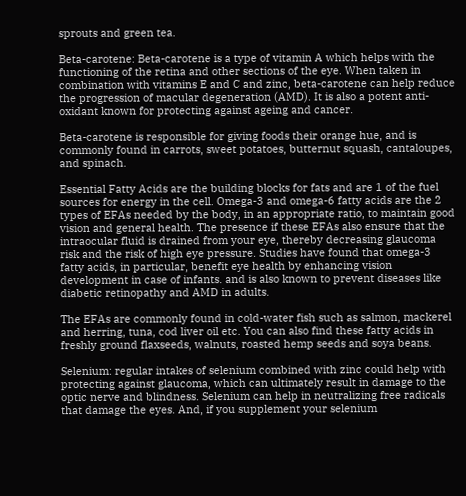sprouts and green tea.

Beta-carotene: Beta-carotene is a type of vitamin A which helps with the functioning of the retina and other sections of the eye. When taken in combination with vitamins E and C and zinc, beta-carotene can help reduce the progression of macular degeneration (AMD). It is also a potent anti-oxidant known for protecting against ageing and cancer.

Beta-carotene is responsible for giving foods their orange hue, and is commonly found in carrots, sweet potatoes, butternut squash, cantaloupes, and spinach.

Essential Fatty Acids are the building blocks for fats and are 1 of the fuel sources for energy in the cell. Omega-3 and omega-6 fatty acids are the 2 types of EFAs needed by the body, in an appropriate ratio, to maintain good vision and general health. The presence if these EFAs also ensure that the intraocular fluid is drained from your eye, thereby decreasing glaucoma risk and the risk of high eye pressure. Studies have found that omega-3 fatty acids, in particular, benefit eye health by enhancing vision development in case of infants. and is also known to prevent diseases like diabetic retinopathy and AMD in adults.

The EFAs are commonly found in cold-water fish such as salmon, mackerel and herring, tuna, cod liver oil etc. You can also find these fatty acids in freshly ground flaxseeds, walnuts, roasted hemp seeds and soya beans.

Selenium: regular intakes of selenium combined with zinc could help with protecting against glaucoma, which can ultimately result in damage to the optic nerve and blindness. Selenium can help in neutralizing free radicals that damage the eyes. And, if you supplement your selenium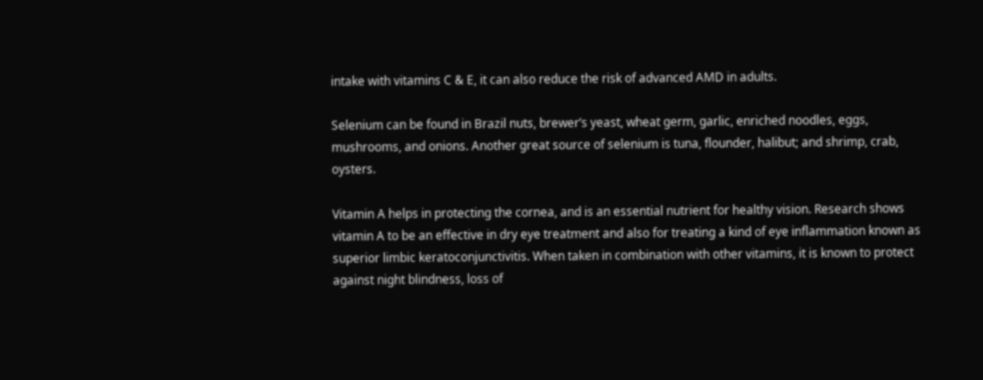intake with vitamins C & E, it can also reduce the risk of advanced AMD in adults.

Selenium can be found in Brazil nuts, brewer’s yeast, wheat germ, garlic, enriched noodles, eggs, mushrooms, and onions. Another great source of selenium is tuna, flounder, halibut; and shrimp, crab, oysters.

Vitamin A helps in protecting the cornea, and is an essential nutrient for healthy vision. Research shows vitamin A to be an effective in dry eye treatment and also for treating a kind of eye inflammation known as superior limbic keratoconjunctivitis. When taken in combination with other vitamins, it is known to protect against night blindness, loss of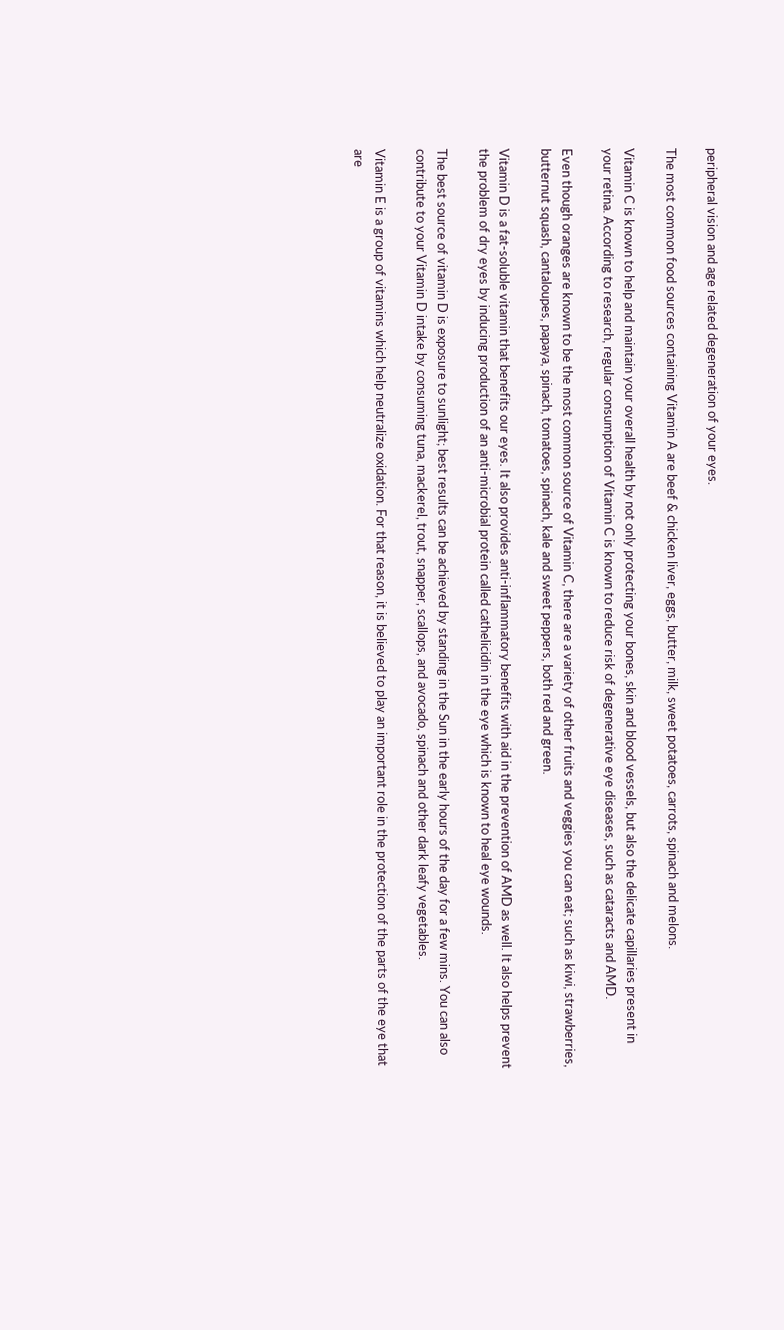peripheral vision and age related degeneration of your eyes.

The most common food sources containing Vitamin A are beef & chicken liver, eggs, butter, milk, sweet potatoes, carrots, spinach and melons.

Vitamin C is known to help and maintain your overall health by not only protecting your bones, skin and blood vessels, but also the delicate capillaries present in your retina. According to research, regular consumption of Vitamin C is known to reduce risk of degenerative eye diseases, such as cataracts and AMD.

Even though oranges are known to be the most common source of Vitamin C, there are a variety of other fruits and veggies you can eat; such as kiwi, strawberries, butternut squash, cantaloupes, papaya, spinach, tomatoes, spinach, kale and sweet peppers, both red and green.

Vitamin D is a fat-soluble vitamin that benefits our eyes. It also provides anti-inflammatory benefits with aid in the prevention of AMD as well. It also helps prevent the problem of dry eyes by inducing production of an anti-microbial protein called cathelicidin in the eye which is known to heal eye wounds.

The best source of vitamin D is exposure to sunlight; best results can be achieved by standing in the Sun in the early hours of the day for a few mins. You can also contribute to your Vitamin D intake by consuming tuna, mackerel, trout, snapper, scallops, and avocado, spinach and other dark leafy vegetables.

Vitamin E is a group of vitamins which help neutralize oxidation. For that reason, it is believed to play an important role in the protection of the parts of the eye that are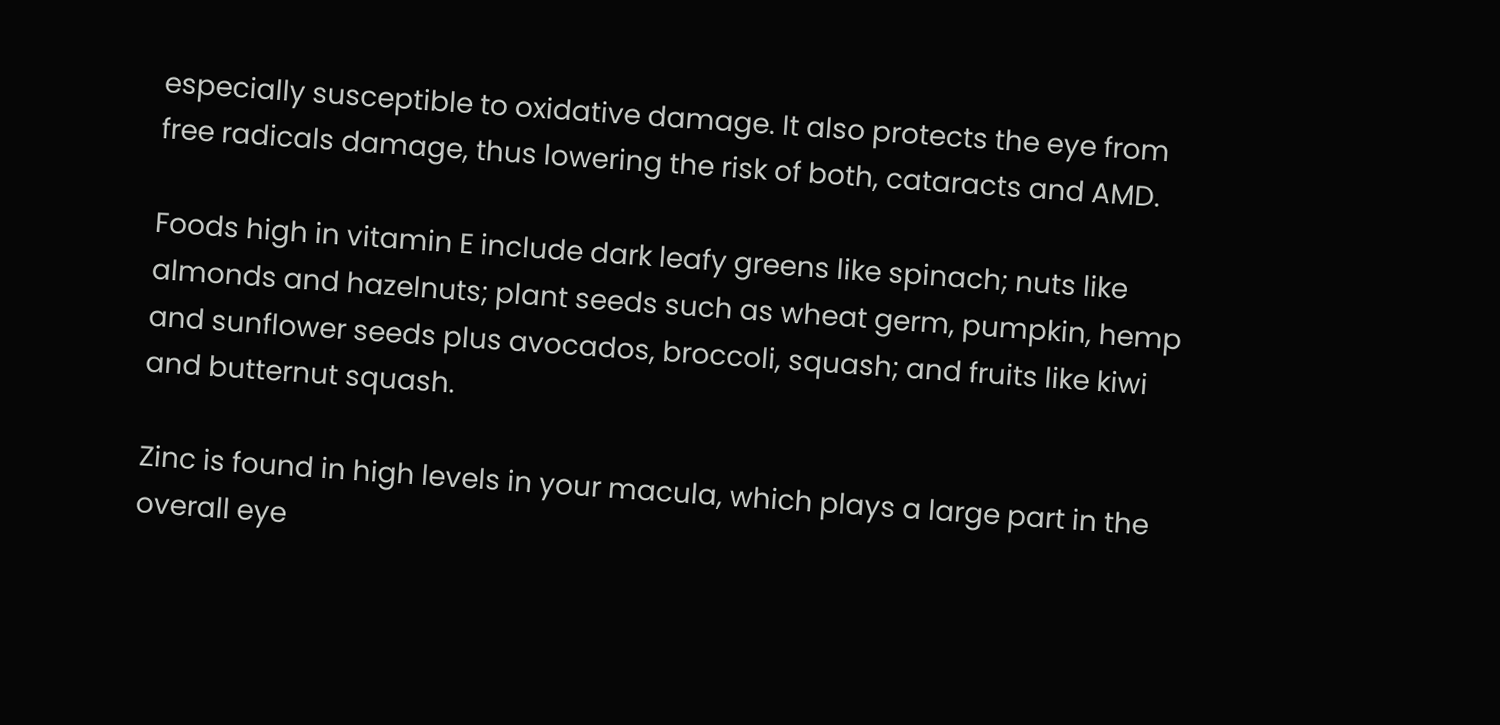especially susceptible to oxidative damage. It also protects the eye from free radicals damage, thus lowering the risk of both, cataracts and AMD.

Foods high in vitamin E include dark leafy greens like spinach; nuts like almonds and hazelnuts; plant seeds such as wheat germ, pumpkin, hemp and sunflower seeds plus avocados, broccoli, squash; and fruits like kiwi and butternut squash.

Zinc is found in high levels in your macula, which plays a large part in the overall eye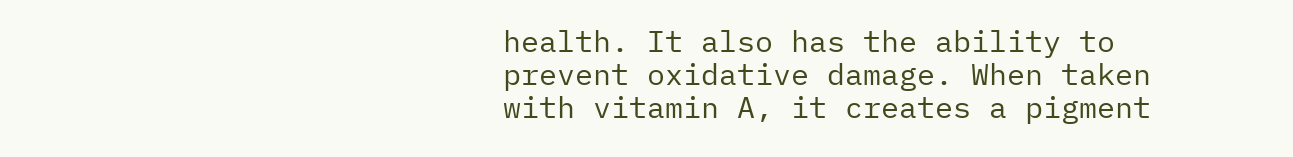health. It also has the ability to prevent oxidative damage. When taken with vitamin A, it creates a pigment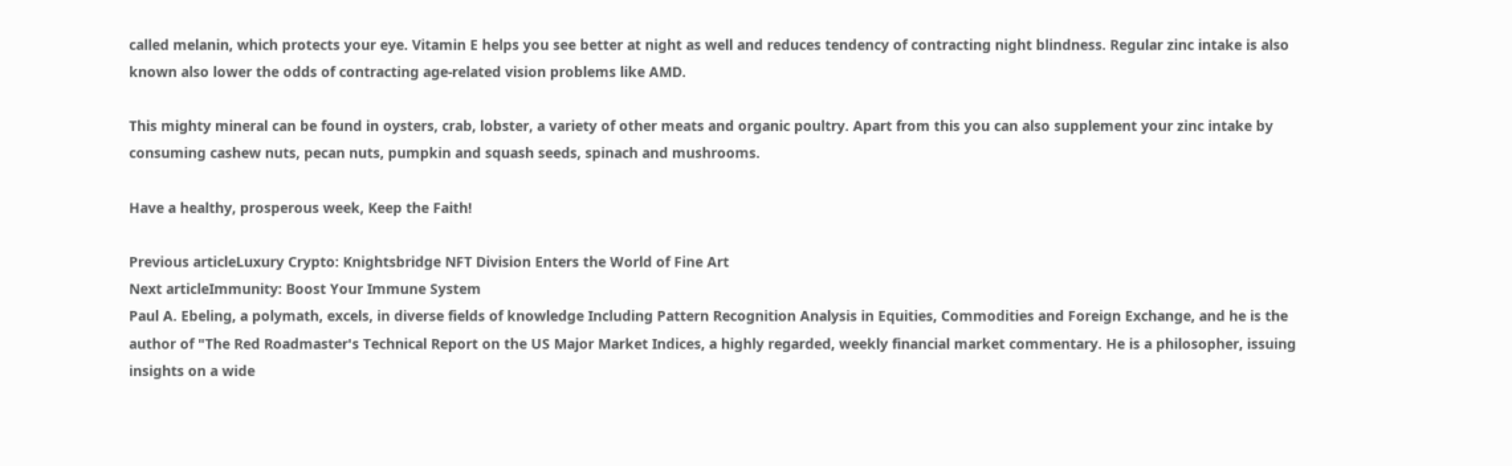called melanin, which protects your eye. Vitamin E helps you see better at night as well and reduces tendency of contracting night blindness. Regular zinc intake is also known also lower the odds of contracting age-related vision problems like AMD.

This mighty mineral can be found in oysters, crab, lobster, a variety of other meats and organic poultry. Apart from this you can also supplement your zinc intake by consuming cashew nuts, pecan nuts, pumpkin and squash seeds, spinach and mushrooms.

Have a healthy, prosperous week, Keep the Faith!

Previous articleLuxury Crypto: Knightsbridge NFT Division Enters the World of Fine Art
Next articleImmunity: Boost Your Immune System
Paul A. Ebeling, a polymath, excels, in diverse fields of knowledge Including Pattern Recognition Analysis in Equities, Commodities and Foreign Exchange, and he is the author of "The Red Roadmaster's Technical Report on the US Major Market Indices, a highly regarded, weekly financial market commentary. He is a philosopher, issuing insights on a wide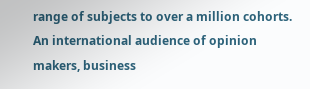range of subjects to over a million cohorts. An international audience of opinion makers, business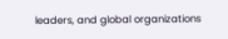leaders, and global organizations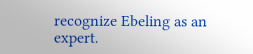recognize Ebeling as an expert.